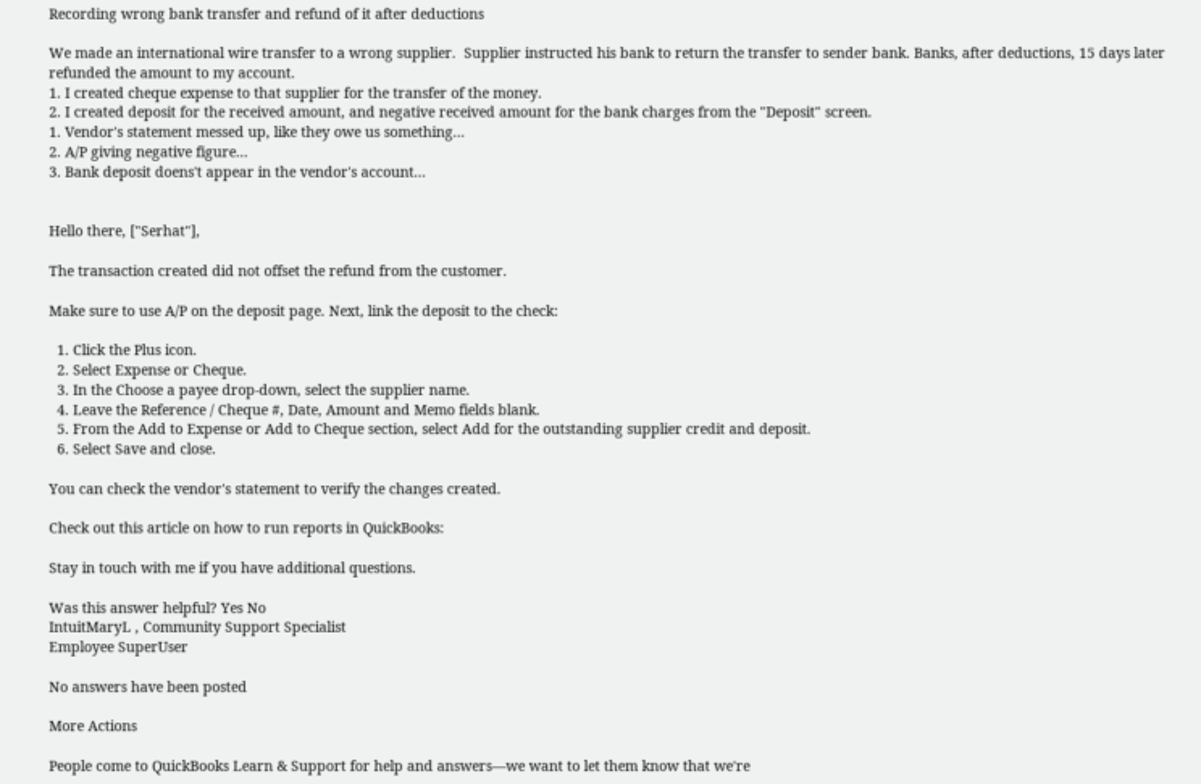Recording wrong bank transfer and refund of it after deductions

We made an international wire transfer to a wrong supplier.  Supplier instructed his bank to return the transfer to sender bank. Banks, after deductions, 15 days later refunded the amount to my account.
1. I created cheque expense to that supplier for the transfer of the money.
2. I created deposit for the received amount, and negative received amount for the bank charges from the "Deposit" screen.
1. Vendor's statement messed up, like they owe us something...
2. A/P giving negative figure...
3. Bank deposit doens't appear in the vendor's account...


Hello there, ["Serhat"],

The transaction created did not offset the refund from the customer.

Make sure to use A/P on the deposit page. Next, link the deposit to the check:

  1. Click the Plus icon.
  2. Select Expense or Cheque.
  3. In the Choose a payee drop-down, select the supplier name.
  4. Leave the Reference / Cheque #, Date, Amount and Memo fields blank.
  5. From the Add to Expense or Add to Cheque section, select Add for the outstanding supplier credit and deposit.
  6. Select Save and close.

You can check the vendor's statement to verify the changes created.

Check out this article on how to run reports in QuickBooks:

Stay in touch with me if you have additional questions.

Was this answer helpful? Yes No
IntuitMaryL , Community Support Specialist
Employee SuperUser

No answers have been posted

More Actions

People come to QuickBooks Learn & Support for help and answers—we want to let them know that we're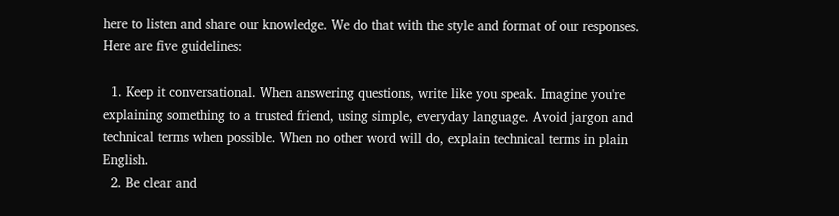here to listen and share our knowledge. We do that with the style and format of our responses. Here are five guidelines:

  1. Keep it conversational. When answering questions, write like you speak. Imagine you're explaining something to a trusted friend, using simple, everyday language. Avoid jargon and technical terms when possible. When no other word will do, explain technical terms in plain English.
  2. Be clear and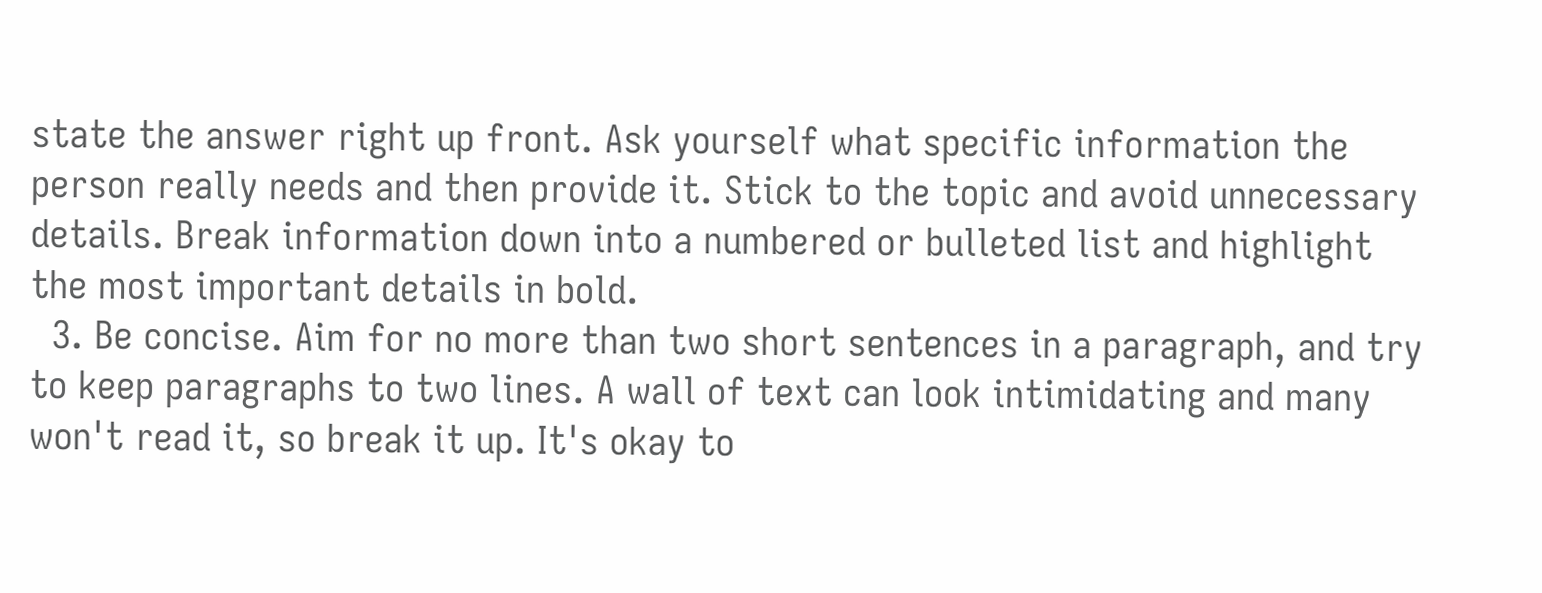state the answer right up front. Ask yourself what specific information the person really needs and then provide it. Stick to the topic and avoid unnecessary details. Break information down into a numbered or bulleted list and highlight the most important details in bold.
  3. Be concise. Aim for no more than two short sentences in a paragraph, and try to keep paragraphs to two lines. A wall of text can look intimidating and many won't read it, so break it up. It's okay to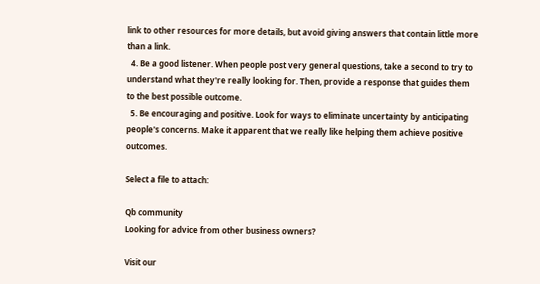link to other resources for more details, but avoid giving answers that contain little more than a link.
  4. Be a good listener. When people post very general questions, take a second to try to understand what they're really looking for. Then, provide a response that guides them to the best possible outcome.
  5. Be encouraging and positive. Look for ways to eliminate uncertainty by anticipating people's concerns. Make it apparent that we really like helping them achieve positive outcomes.

Select a file to attach:

Qb community
Looking for advice from other business owners?

Visit our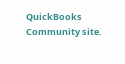QuickBooks Community site.